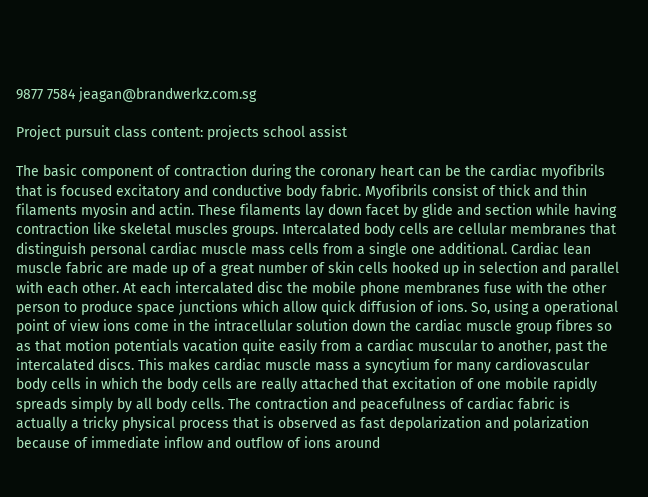9877 7584 jeagan@brandwerkz.com.sg

Project pursuit class content: projects school assist

The basic component of contraction during the coronary heart can be the cardiac myofibrils that is focused excitatory and conductive body fabric. Myofibrils consist of thick and thin filaments myosin and actin. These filaments lay down facet by glide and section while having contraction like skeletal muscles groups. Intercalated body cells are cellular membranes that distinguish personal cardiac muscle mass cells from a single one additional. Cardiac lean muscle fabric are made up of a great number of skin cells hooked up in selection and parallel with each other. At each intercalated disc the mobile phone membranes fuse with the other person to produce space junctions which allow quick diffusion of ions. So, using a operational point of view ions come in the intracellular solution down the cardiac muscle group fibres so as that motion potentials vacation quite easily from a cardiac muscular to another, past the intercalated discs. This makes cardiac muscle mass a syncytium for many cardiovascular body cells in which the body cells are really attached that excitation of one mobile rapidly spreads simply by all body cells. The contraction and peacefulness of cardiac fabric is actually a tricky physical process that is observed as fast depolarization and polarization because of immediate inflow and outflow of ions around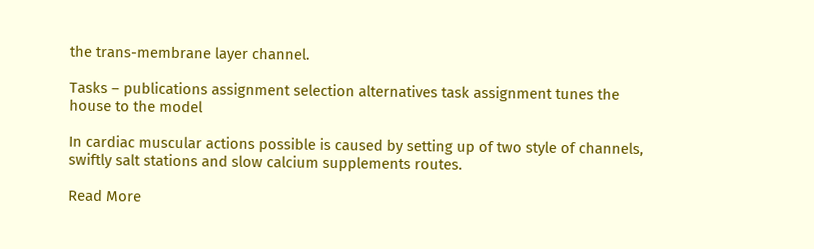the trans-membrane layer channel.

Tasks – publications assignment selection alternatives task assignment tunes the house to the model

In cardiac muscular actions possible is caused by setting up of two style of channels, swiftly salt stations and slow calcium supplements routes.

Read More